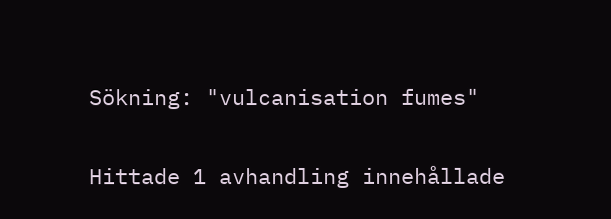Sökning: "vulcanisation fumes"

Hittade 1 avhandling innehållade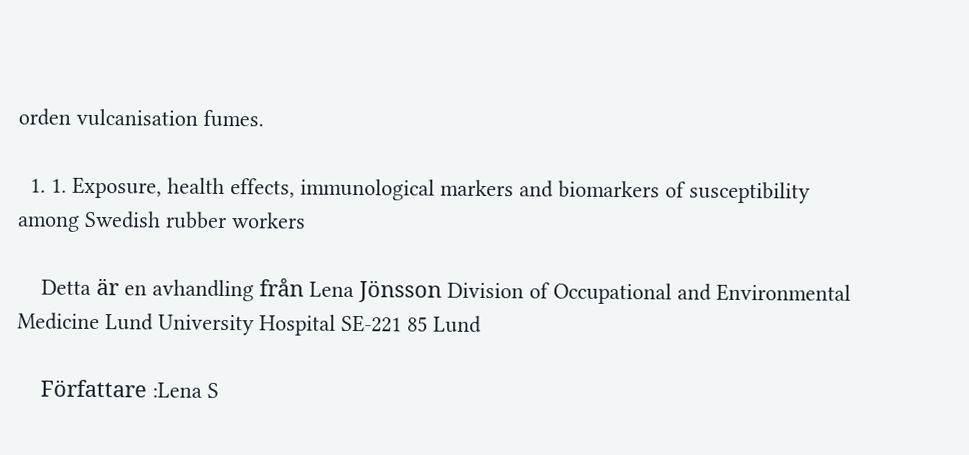orden vulcanisation fumes.

  1. 1. Exposure, health effects, immunological markers and biomarkers of susceptibility among Swedish rubber workers

    Detta är en avhandling från Lena Jönsson Division of Occupational and Environmental Medicine Lund University Hospital SE-221 85 Lund

    Författare :Lena S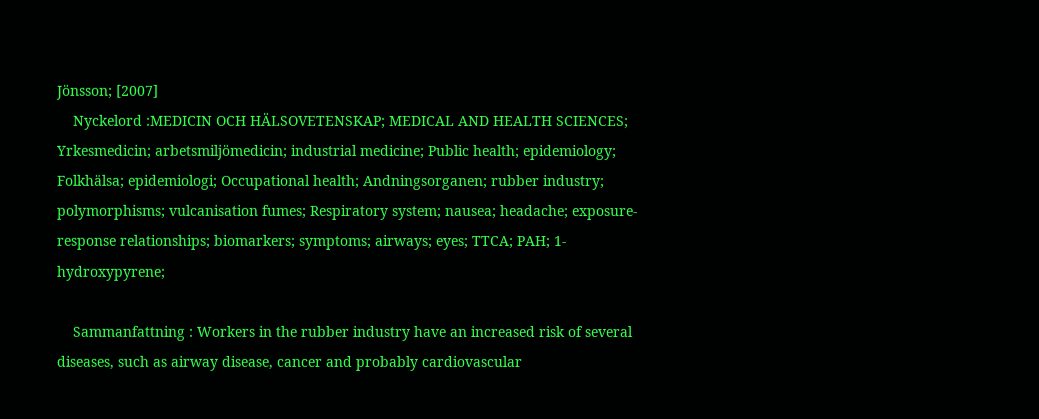Jönsson; [2007]
    Nyckelord :MEDICIN OCH HÄLSOVETENSKAP; MEDICAL AND HEALTH SCIENCES; Yrkesmedicin; arbetsmiljömedicin; industrial medicine; Public health; epidemiology; Folkhälsa; epidemiologi; Occupational health; Andningsorganen; rubber industry; polymorphisms; vulcanisation fumes; Respiratory system; nausea; headache; exposure-response relationships; biomarkers; symptoms; airways; eyes; TTCA; PAH; 1-hydroxypyrene;

    Sammanfattning : Workers in the rubber industry have an increased risk of several diseases, such as airway disease, cancer and probably cardiovascular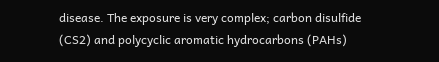disease. The exposure is very complex; carbon disulfide (CS2) and polycyclic aromatic hydrocarbons (PAHs)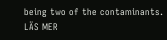being two of the contaminants. LÄS MER